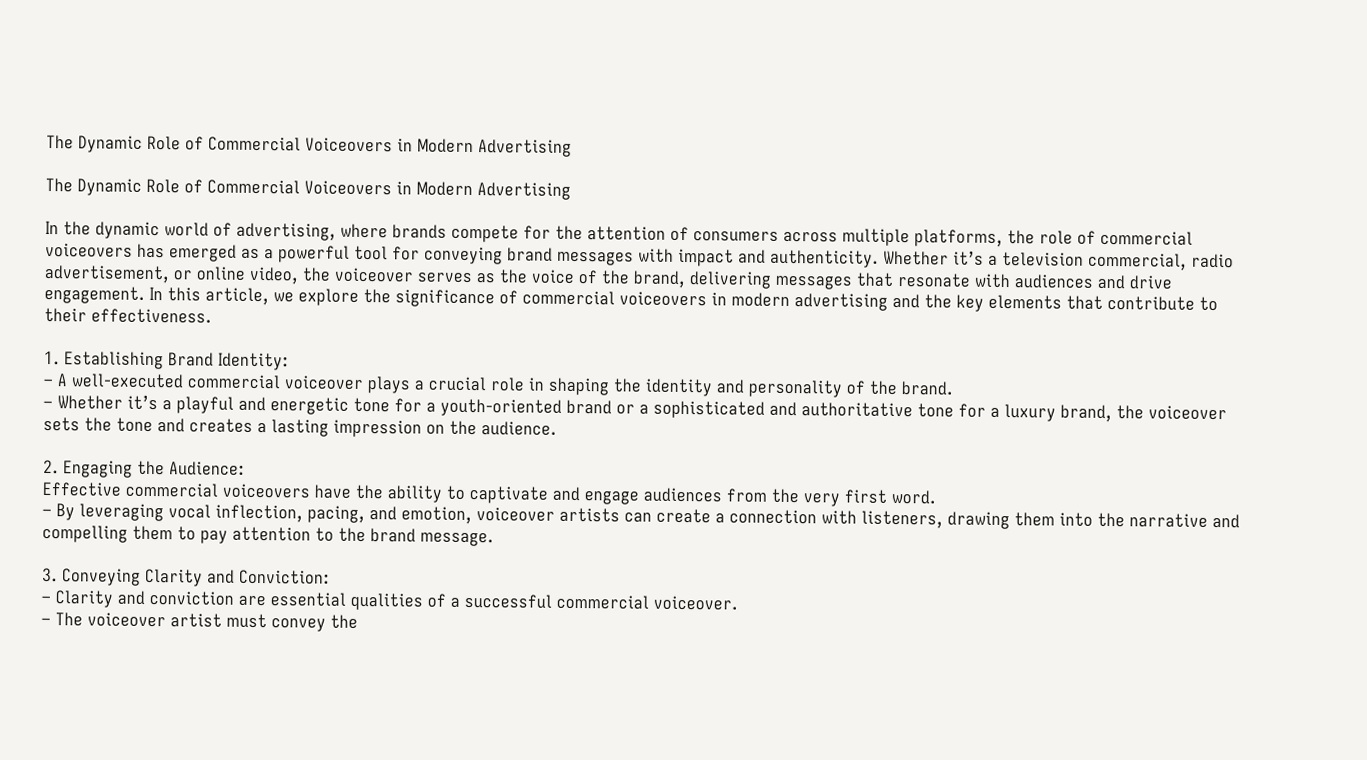The Dynamic Role of Commercial Voiceovers in Modern Advertising

The Dynamic Role of Commercial Voiceovers in Modern Advertising

In the dynamic world of advertising, where brands compete for the attention of consumers across multiple platforms, the role of commercial voiceovers has emerged as a powerful tool for conveying brand messages with impact and authenticity. Whether it’s a television commercial, radio advertisement, or online video, the voiceover serves as the voice of the brand, delivering messages that resonate with audiences and drive engagement. In this article, we explore the significance of commercial voiceovers in modern advertising and the key elements that contribute to their effectiveness.

1. Establishing Brand Identity:
– A well-executed commercial voiceover plays a crucial role in shaping the identity and personality of the brand.
– Whether it’s a playful and energetic tone for a youth-oriented brand or a sophisticated and authoritative tone for a luxury brand, the voiceover sets the tone and creates a lasting impression on the audience.

2. Engaging the Audience:
Effective commercial voiceovers have the ability to captivate and engage audiences from the very first word.
– By leveraging vocal inflection, pacing, and emotion, voiceover artists can create a connection with listeners, drawing them into the narrative and compelling them to pay attention to the brand message.

3. Conveying Clarity and Conviction:
– Clarity and conviction are essential qualities of a successful commercial voiceover.
– The voiceover artist must convey the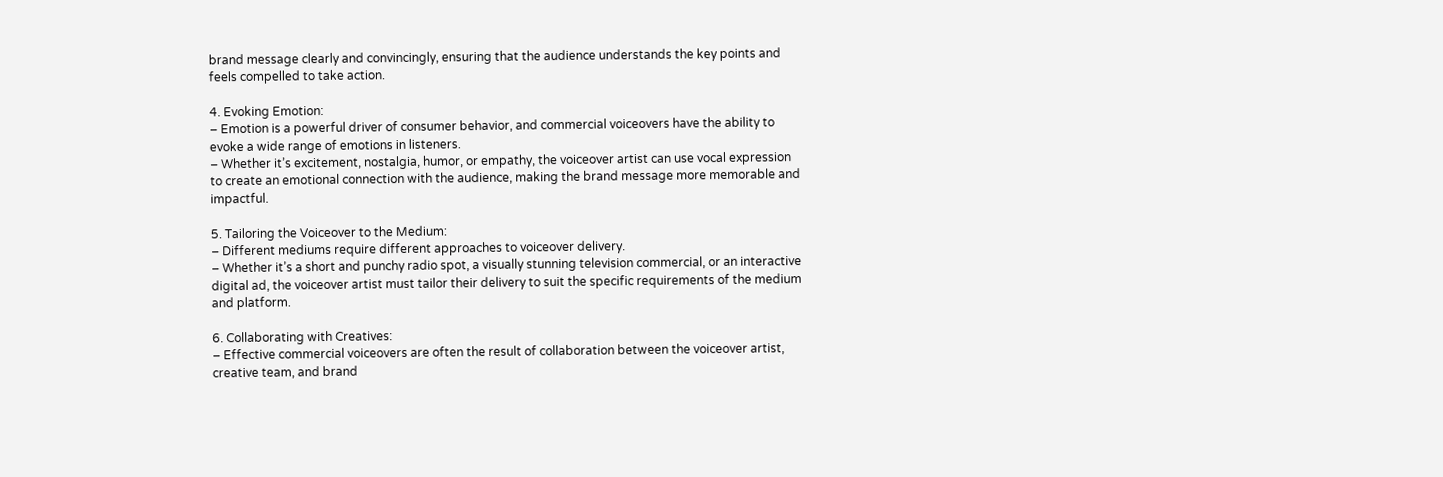brand message clearly and convincingly, ensuring that the audience understands the key points and feels compelled to take action.

4. Evoking Emotion:
– Emotion is a powerful driver of consumer behavior, and commercial voiceovers have the ability to evoke a wide range of emotions in listeners.
– Whether it’s excitement, nostalgia, humor, or empathy, the voiceover artist can use vocal expression to create an emotional connection with the audience, making the brand message more memorable and impactful.

5. Tailoring the Voiceover to the Medium:
– Different mediums require different approaches to voiceover delivery.
– Whether it’s a short and punchy radio spot, a visually stunning television commercial, or an interactive digital ad, the voiceover artist must tailor their delivery to suit the specific requirements of the medium and platform.

6. Collaborating with Creatives:
– Effective commercial voiceovers are often the result of collaboration between the voiceover artist, creative team, and brand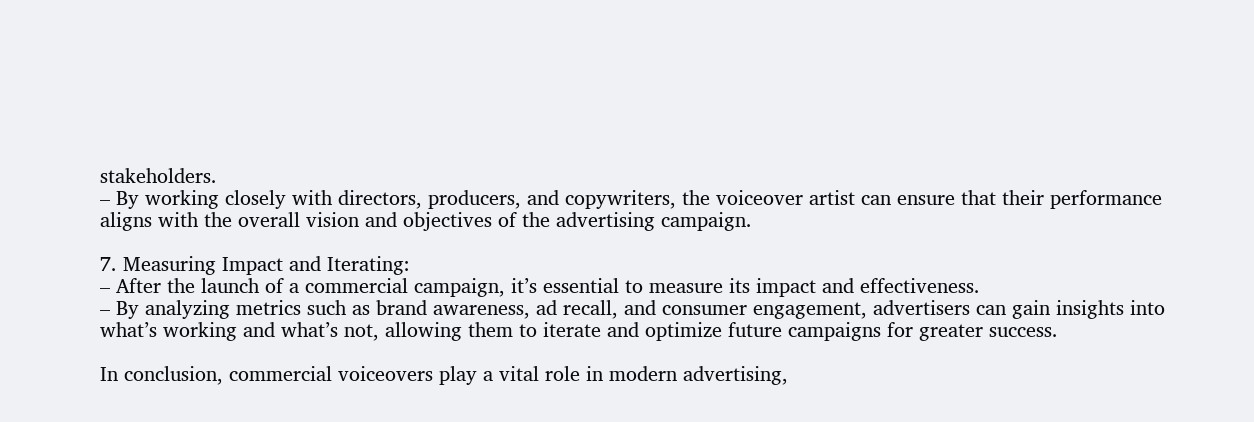stakeholders.
– By working closely with directors, producers, and copywriters, the voiceover artist can ensure that their performance aligns with the overall vision and objectives of the advertising campaign.

7. Measuring Impact and Iterating:
– After the launch of a commercial campaign, it’s essential to measure its impact and effectiveness.
– By analyzing metrics such as brand awareness, ad recall, and consumer engagement, advertisers can gain insights into what’s working and what’s not, allowing them to iterate and optimize future campaigns for greater success.

In conclusion, commercial voiceovers play a vital role in modern advertising,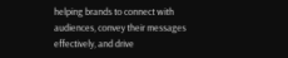helping brands to connect with audiences, convey their messages effectively, and drive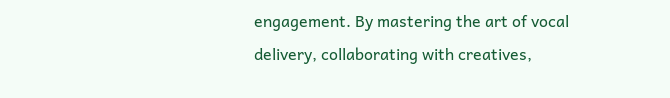engagement. By mastering the art of vocal delivery, collaborating with creatives,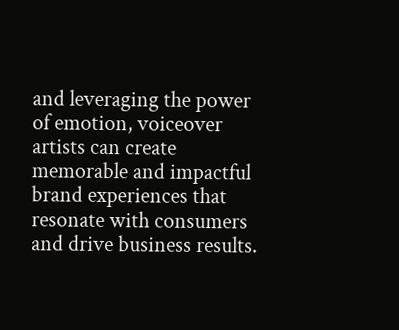and leveraging the power of emotion, voiceover artists can create memorable and impactful brand experiences that resonate with consumers and drive business results.